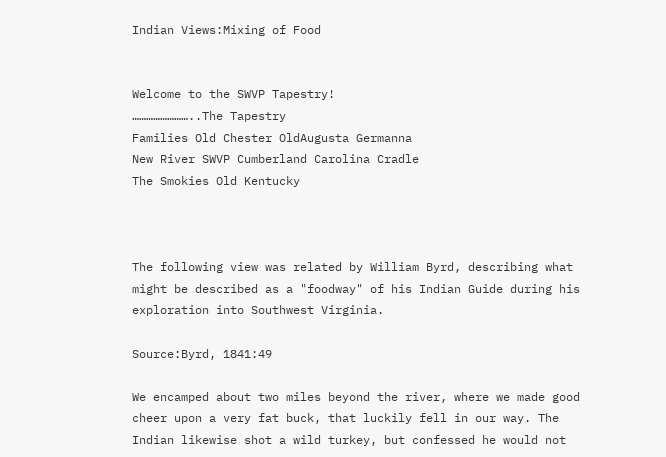Indian Views:Mixing of Food


Welcome to the SWVP Tapestry!
……………………..The Tapestry
Families Old Chester OldAugusta Germanna
New River SWVP Cumberland Carolina Cradle
The Smokies Old Kentucky



The following view was related by William Byrd, describing what might be described as a "foodway" of his Indian Guide during his exploration into Southwest Virginia.

Source:Byrd, 1841:49

We encamped about two miles beyond the river, where we made good cheer upon a very fat buck, that luckily fell in our way. The Indian likewise shot a wild turkey, but confessed he would not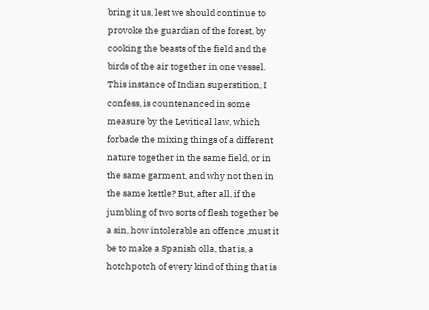bring it us, lest we should continue to provoke the guardian of the forest, by cooking the beasts of the field and the birds of the air together in one vessel. This instance of Indian superstition, I confess, is countenanced in some measure by the Levitical law, which forbade the mixing things of a different nature together in the same field, or in the same garment, and why not then in the same kettle? But, after all, if the jumbling of two sorts of flesh together be a sin, how intolerable an offence ,must it be to make a Spanish olla, that is, a hotchpotch of every kind of thing that is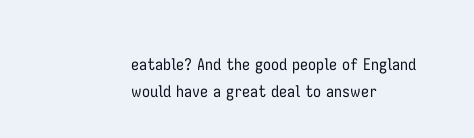eatable? And the good people of England would have a great deal to answer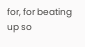for, for beating up so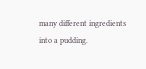many different ingredients into a pudding.